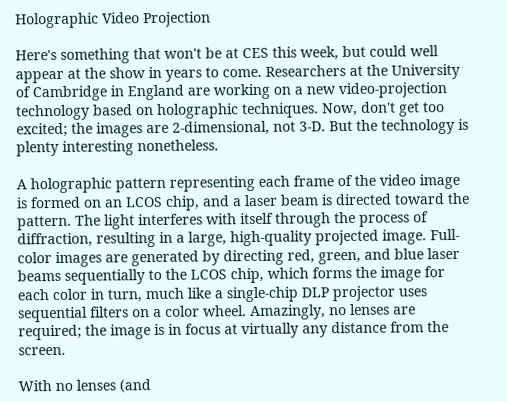Holographic Video Projection

Here's something that won't be at CES this week, but could well appear at the show in years to come. Researchers at the University of Cambridge in England are working on a new video-projection technology based on holographic techniques. Now, don't get too excited; the images are 2-dimensional, not 3-D. But the technology is plenty interesting nonetheless.

A holographic pattern representing each frame of the video image is formed on an LCOS chip, and a laser beam is directed toward the pattern. The light interferes with itself through the process of diffraction, resulting in a large, high-quality projected image. Full-color images are generated by directing red, green, and blue laser beams sequentially to the LCOS chip, which forms the image for each color in turn, much like a single-chip DLP projector uses sequential filters on a color wheel. Amazingly, no lenses are required; the image is in focus at virtually any distance from the screen.

With no lenses (and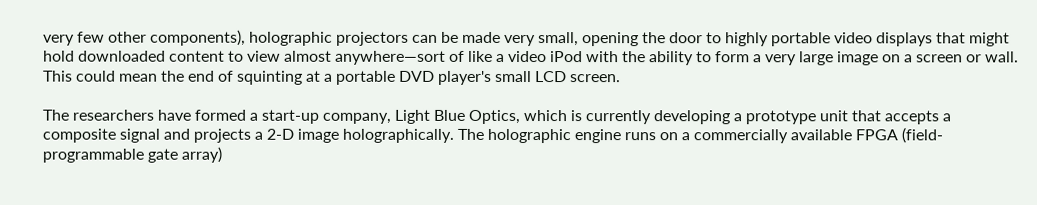very few other components), holographic projectors can be made very small, opening the door to highly portable video displays that might hold downloaded content to view almost anywhere—sort of like a video iPod with the ability to form a very large image on a screen or wall. This could mean the end of squinting at a portable DVD player's small LCD screen.

The researchers have formed a start-up company, Light Blue Optics, which is currently developing a prototype unit that accepts a composite signal and projects a 2-D image holographically. The holographic engine runs on a commercially available FPGA (field-programmable gate array)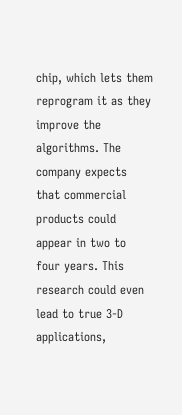chip, which lets them reprogram it as they improve the algorithms. The company expects that commercial products could appear in two to four years. This research could even lead to true 3-D applications,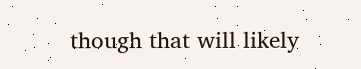though that will likely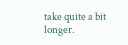take quite a bit longer.